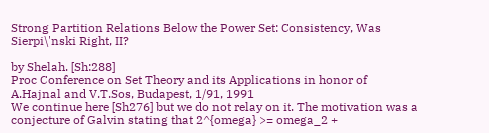Strong Partition Relations Below the Power Set: Consistency, Was Sierpi\'nski Right, II?

by Shelah. [Sh:288]
Proc Conference on Set Theory and its Applications in honor of A.Hajnal and V.T.Sos, Budapest, 1/91, 1991
We continue here [Sh276] but we do not relay on it. The motivation was a conjecture of Galvin stating that 2^{omega} >= omega_2 +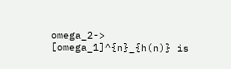omega_2-> [omega_1]^{n}_{h(n)} is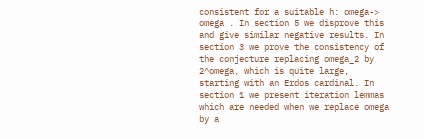consistent for a suitable h: omega-> omega . In section 5 we disprove this and give similar negative results. In section 3 we prove the consistency of the conjecture replacing omega_2 by 2^omega, which is quite large, starting with an Erdos cardinal. In section 1 we present iteration lemmas which are needed when we replace omega by a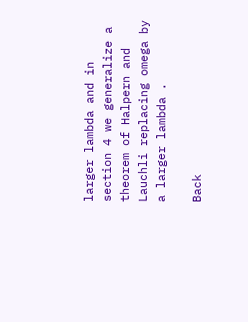larger lambda and in section 4 we generalize a theorem of Halpern and Lauchli replacing omega by a larger lambda .

Back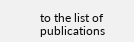to the list of publications